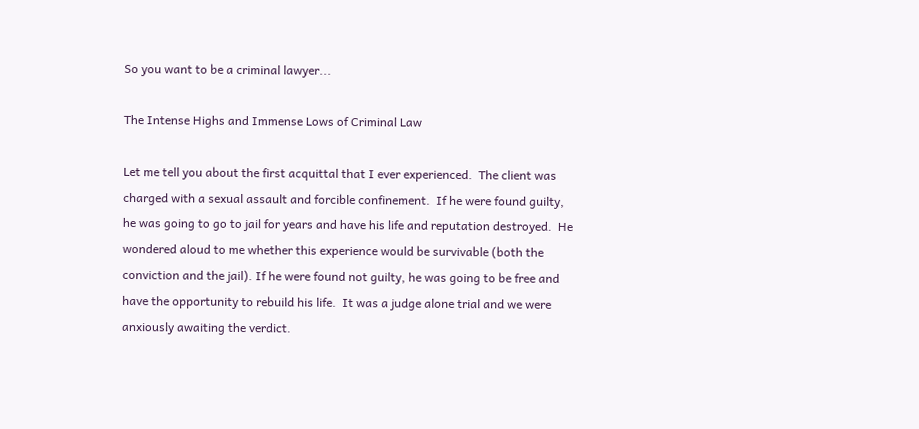So you want to be a criminal lawyer...

The Intense Highs and Immense Lows of Criminal Law

Let me tell you about the first acquittal that I ever experienced.  The client was charged with a sexual assault and forcible confinement.  If he were found guilty, he was going to go to jail for years and have his life and reputation destroyed.  He wondered aloud to me whether this experience would be survivable (both the conviction and the jail). If he were found not guilty, he was going to be free and have the opportunity to rebuild his life.  It was a judge alone trial and we were anxiously awaiting the verdict.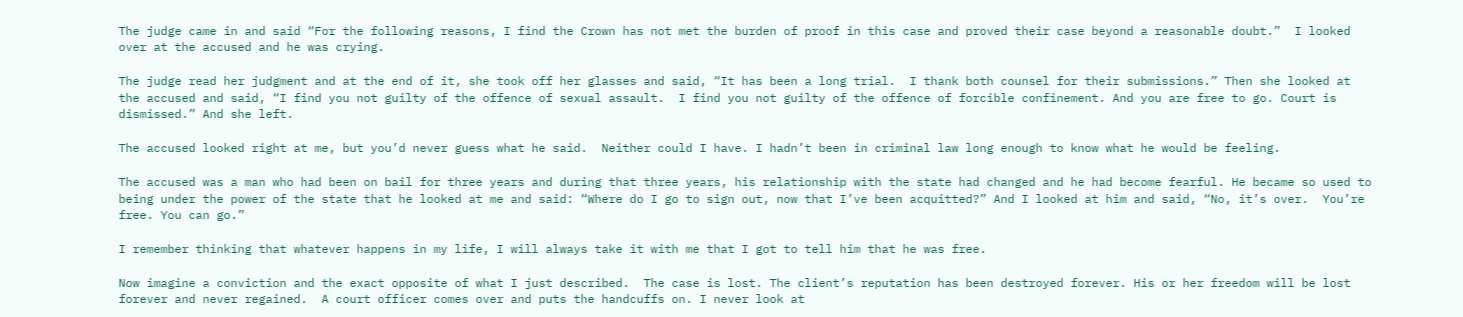The judge came in and said “For the following reasons, I find the Crown has not met the burden of proof in this case and proved their case beyond a reasonable doubt.”  I looked over at the accused and he was crying.

The judge read her judgment and at the end of it, she took off her glasses and said, “It has been a long trial.  I thank both counsel for their submissions.” Then she looked at the accused and said, “I find you not guilty of the offence of sexual assault.  I find you not guilty of the offence of forcible confinement. And you are free to go. Court is dismissed.” And she left.

The accused looked right at me, but you’d never guess what he said.  Neither could I have. I hadn’t been in criminal law long enough to know what he would be feeling.

The accused was a man who had been on bail for three years and during that three years, his relationship with the state had changed and he had become fearful. He became so used to being under the power of the state that he looked at me and said: “Where do I go to sign out, now that I’ve been acquitted?” And I looked at him and said, “No, it’s over.  You’re free. You can go.”

I remember thinking that whatever happens in my life, I will always take it with me that I got to tell him that he was free.

Now imagine a conviction and the exact opposite of what I just described.  The case is lost. The client’s reputation has been destroyed forever. His or her freedom will be lost forever and never regained.  A court officer comes over and puts the handcuffs on. I never look at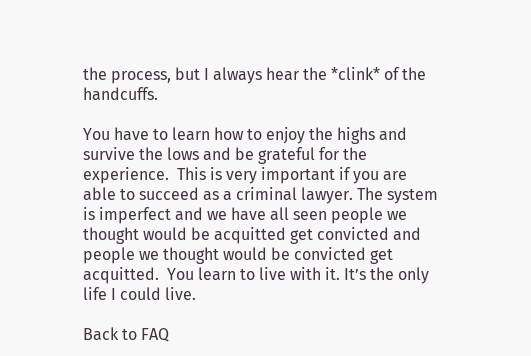the process, but I always hear the *clink* of the handcuffs.

You have to learn how to enjoy the highs and survive the lows and be grateful for the experience.  This is very important if you are able to succeed as a criminal lawyer. The system is imperfect and we have all seen people we thought would be acquitted get convicted and people we thought would be convicted get acquitted.  You learn to live with it. It’s the only life I could live.

Back to FAQ